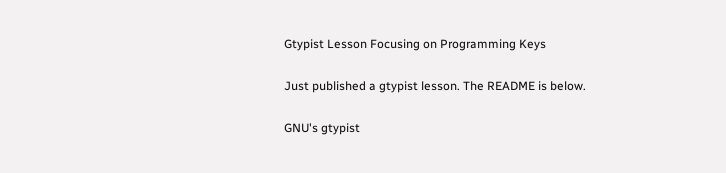Gtypist Lesson Focusing on Programming Keys

Just published a gtypist lesson. The README is below.

GNU's gtypist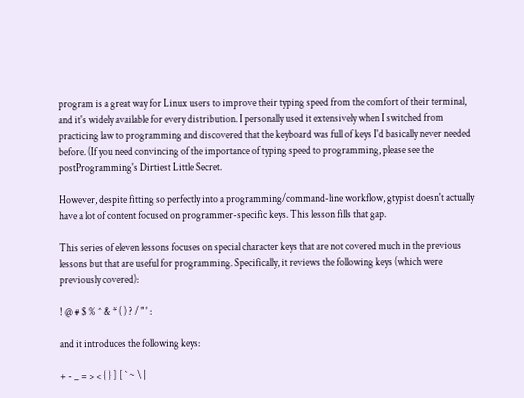program is a great way for Linux users to improve their typing speed from the comfort of their terminal, and it's widely available for every distribution. I personally used it extensively when I switched from practicing law to programming and discovered that the keyboard was full of keys I'd basically never needed before. (If you need convincing of the importance of typing speed to programming, please see the postProgramming's Dirtiest Little Secret.

However, despite fitting so perfectly into a programming/command-line workflow, gtypist doesn't actually have a lot of content focused on programmer-specific keys. This lesson fills that gap.

This series of eleven lessons focuses on special character keys that are not covered much in the previous lessons but that are useful for programming. Specifically, it reviews the following keys (which were previously covered):

! @ # $ % ^ & * ( ) ? / " ' :

and it introduces the following keys:

+ - _ = > < { } ] [ ` ~ \ |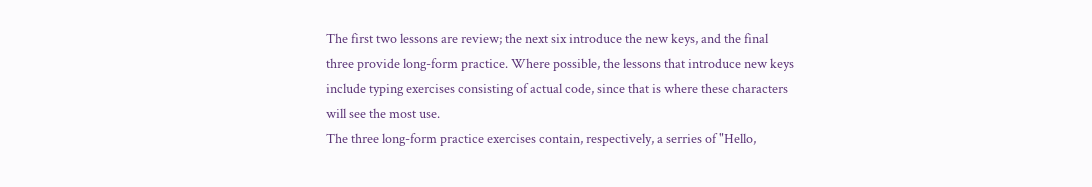The first two lessons are review; the next six introduce the new keys, and the final three provide long-form practice. Where possible, the lessons that introduce new keys include typing exercises consisting of actual code, since that is where these characters will see the most use.
The three long-form practice exercises contain, respectively, a serries of "Hello,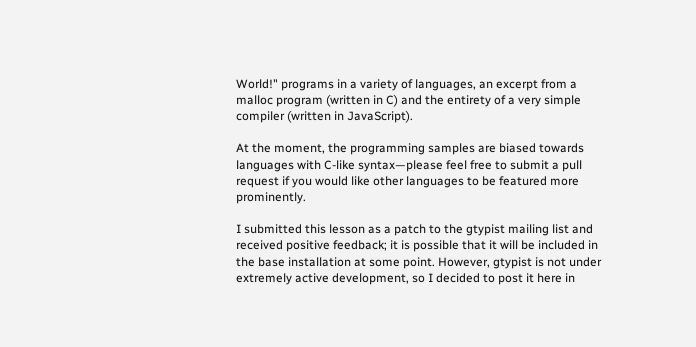World!" programs in a variety of languages, an excerpt from a malloc program (written in C) and the entirety of a very simple compiler (written in JavaScript).

At the moment, the programming samples are biased towards languages with C-like syntax—please feel free to submit a pull request if you would like other languages to be featured more prominently.

I submitted this lesson as a patch to the gtypist mailing list and received positive feedback; it is possible that it will be included in the base installation at some point. However, gtypist is not under extremely active development, so I decided to post it here in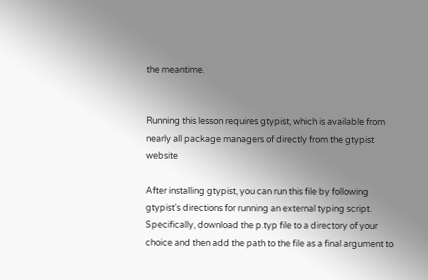the meantime.


Running this lesson requires gtypist, which is available from nearly all package managers of directly from the gtypist website

After installing gtypist, you can run this file by following gtypist's directions for running an external typing script. Specifically, download the p.typ file to a directory of your choice and then add the path to the file as a final argument to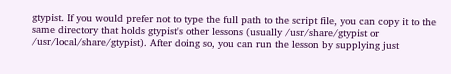gtypist. If you would prefer not to type the full path to the script file, you can copy it to the same directory that holds gtypist's other lessons (usually /usr/share/gtypist or /usr/local/share/gtypist). After doing so, you can run the lesson by supplying just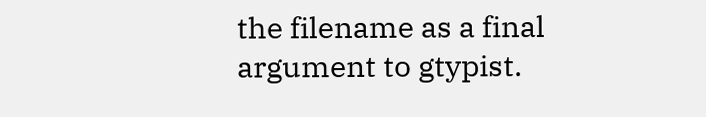the filename as a final argument to gtypist.